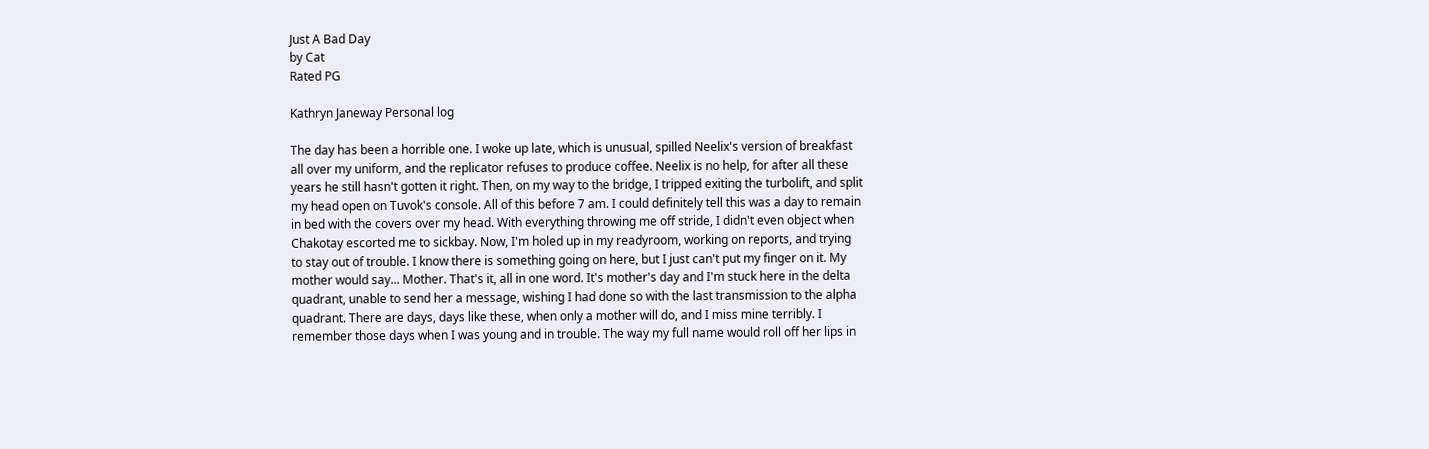Just A Bad Day
by Cat
Rated PG

Kathryn Janeway Personal log

The day has been a horrible one. I woke up late, which is unusual, spilled Neelix's version of breakfast all over my uniform, and the replicator refuses to produce coffee. Neelix is no help, for after all these years he still hasn't gotten it right. Then, on my way to the bridge, I tripped exiting the turbolift, and split my head open on Tuvok's console. All of this before 7 am. I could definitely tell this was a day to remain in bed with the covers over my head. With everything throwing me off stride, I didn't even object when Chakotay escorted me to sickbay. Now, I'm holed up in my readyroom, working on reports, and trying to stay out of trouble. I know there is something going on here, but I just can't put my finger on it. My mother would say... Mother. That's it, all in one word. It's mother's day and I'm stuck here in the delta quadrant, unable to send her a message, wishing I had done so with the last transmission to the alpha quadrant. There are days, days like these, when only a mother will do, and I miss mine terribly. I remember those days when I was young and in trouble. The way my full name would roll off her lips in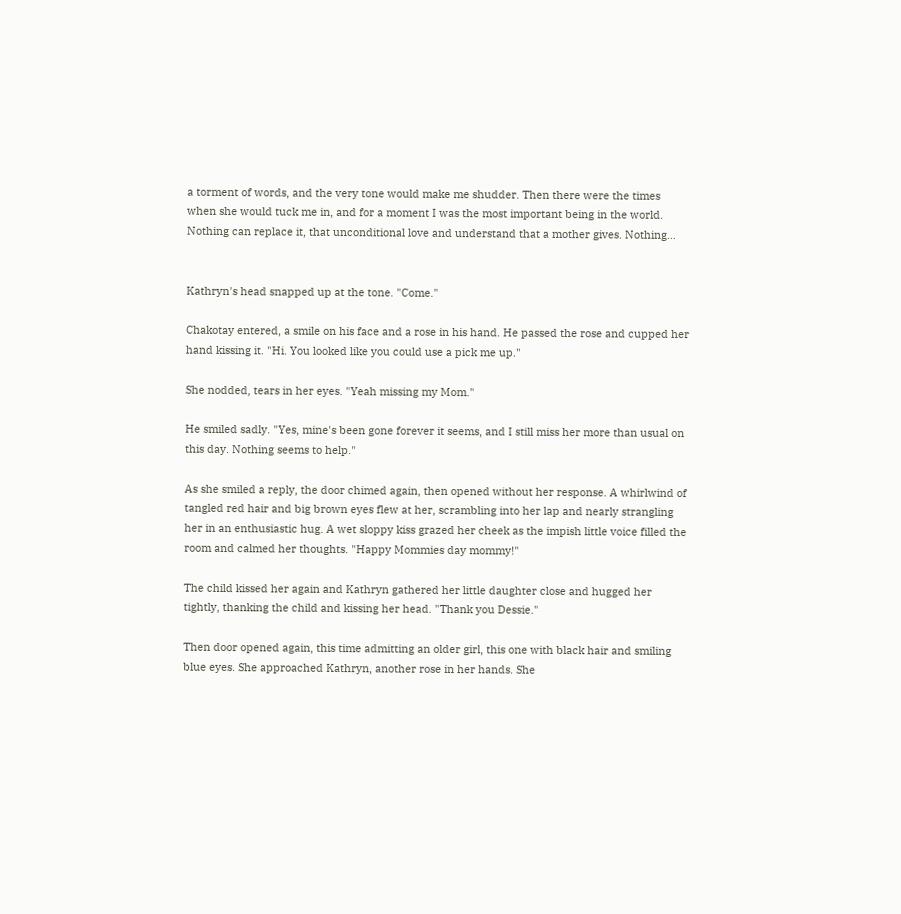a torment of words, and the very tone would make me shudder. Then there were the times when she would tuck me in, and for a moment I was the most important being in the world. Nothing can replace it, that unconditional love and understand that a mother gives. Nothing...


Kathryn's head snapped up at the tone. "Come."

Chakotay entered, a smile on his face and a rose in his hand. He passed the rose and cupped her hand kissing it. "Hi. You looked like you could use a pick me up."

She nodded, tears in her eyes. "Yeah missing my Mom."

He smiled sadly. "Yes, mine's been gone forever it seems, and I still miss her more than usual on this day. Nothing seems to help."

As she smiled a reply, the door chimed again, then opened without her response. A whirlwind of tangled red hair and big brown eyes flew at her, scrambling into her lap and nearly strangling her in an enthusiastic hug. A wet sloppy kiss grazed her cheek as the impish little voice filled the room and calmed her thoughts. "Happy Mommies day mommy!"

The child kissed her again and Kathryn gathered her little daughter close and hugged her tightly, thanking the child and kissing her head. "Thank you Dessie."

Then door opened again, this time admitting an older girl, this one with black hair and smiling blue eyes. She approached Kathryn, another rose in her hands. She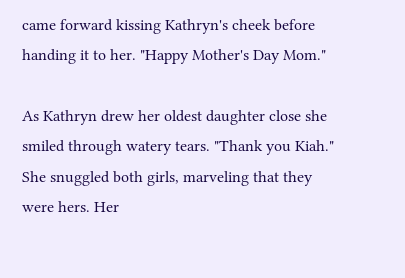came forward kissing Kathryn's cheek before handing it to her. "Happy Mother's Day Mom."

As Kathryn drew her oldest daughter close she smiled through watery tears. "Thank you Kiah." She snuggled both girls, marveling that they were hers. Her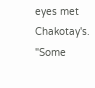eyes met Chakotay's. "Some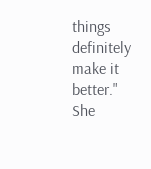things definitely make it better." She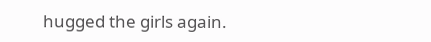hugged the girls again.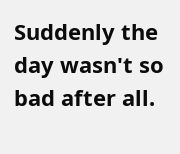Suddenly the day wasn't so bad after all.